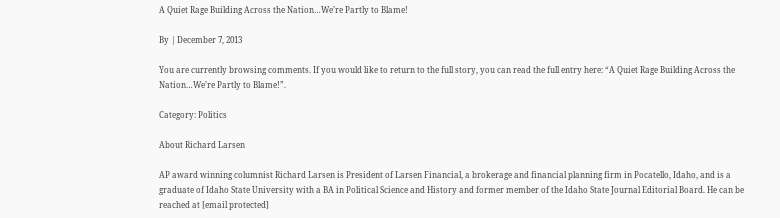A Quiet Rage Building Across the Nation…We’re Partly to Blame!

By | December 7, 2013

You are currently browsing comments. If you would like to return to the full story, you can read the full entry here: “A Quiet Rage Building Across the Nation…We’re Partly to Blame!”.

Category: Politics

About Richard Larsen

AP award winning columnist Richard Larsen is President of Larsen Financial, a brokerage and financial planning firm in Pocatello, Idaho, and is a graduate of Idaho State University with a BA in Political Science and History and former member of the Idaho State Journal Editorial Board. He can be reached at [email protected]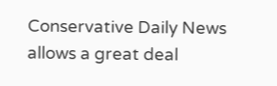Conservative Daily News allows a great deal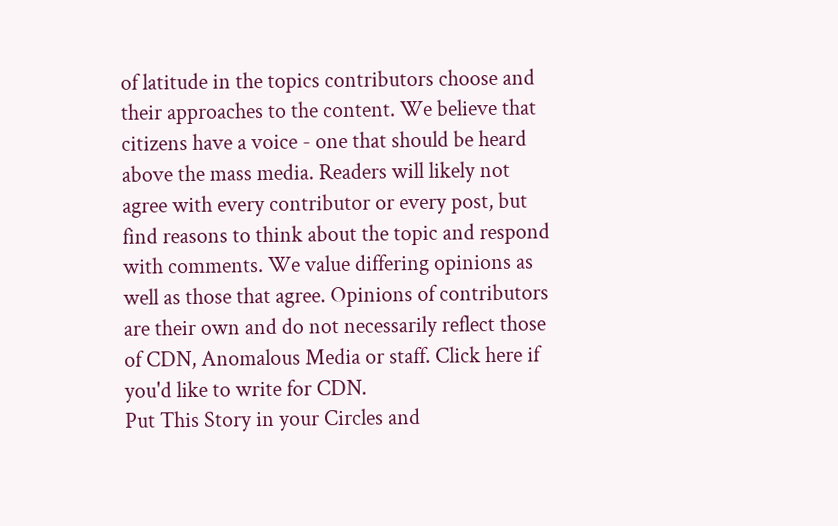of latitude in the topics contributors choose and their approaches to the content. We believe that citizens have a voice - one that should be heard above the mass media. Readers will likely not agree with every contributor or every post, but find reasons to think about the topic and respond with comments. We value differing opinions as well as those that agree. Opinions of contributors are their own and do not necessarily reflect those of CDN, Anomalous Media or staff. Click here if you'd like to write for CDN.
Put This Story in your Circles and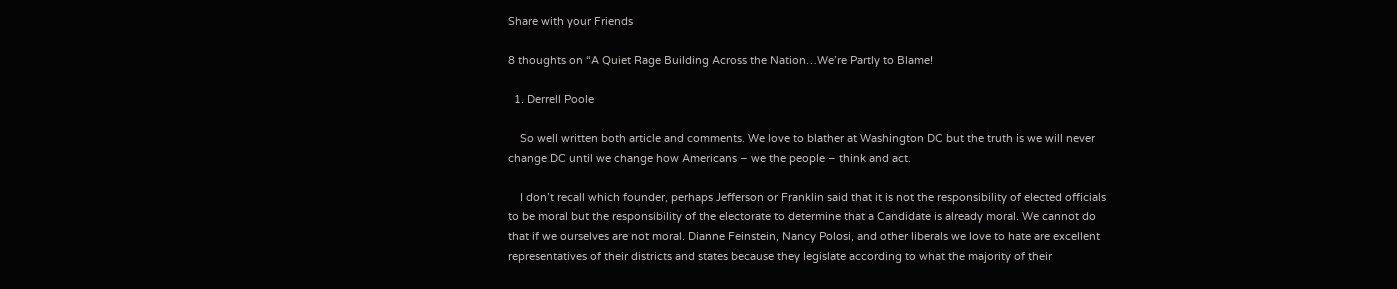Share with your Friends

8 thoughts on “A Quiet Rage Building Across the Nation…We’re Partly to Blame!

  1. Derrell Poole

    So well written both article and comments. We love to blather at Washington DC but the truth is we will never change DC until we change how Americans – we the people – think and act.

    I don’t recall which founder, perhaps Jefferson or Franklin said that it is not the responsibility of elected officials to be moral but the responsibility of the electorate to determine that a Candidate is already moral. We cannot do that if we ourselves are not moral. Dianne Feinstein, Nancy Polosi, and other liberals we love to hate are excellent representatives of their districts and states because they legislate according to what the majority of their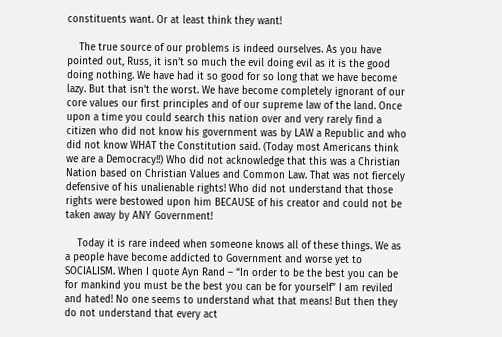constituents want. Or at least think they want!

    The true source of our problems is indeed ourselves. As you have pointed out, Russ, it isn’t so much the evil doing evil as it is the good doing nothing. We have had it so good for so long that we have become lazy. But that isn’t the worst. We have become completely ignorant of our core values our first principles and of our supreme law of the land. Once upon a time you could search this nation over and very rarely find a citizen who did not know his government was by LAW a Republic and who did not know WHAT the Constitution said. (Today most Americans think we are a Democracy!!) Who did not acknowledge that this was a Christian Nation based on Christian Values and Common Law. That was not fiercely defensive of his unalienable rights! Who did not understand that those rights were bestowed upon him BECAUSE of his creator and could not be taken away by ANY Government!

    Today it is rare indeed when someone knows all of these things. We as a people have become addicted to Government and worse yet to SOCIALISM. When I quote Ayn Rand – “In order to be the best you can be for mankind you must be the best you can be for yourself” I am reviled and hated! No one seems to understand what that means! But then they do not understand that every act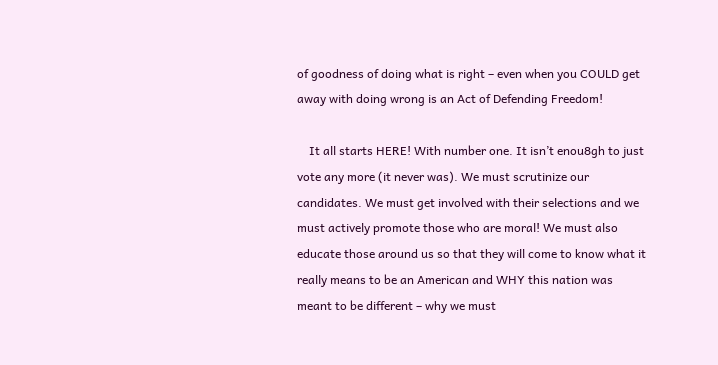of goodness of doing what is right – even when you COULD get away with doing wrong is an Act of Defending Freedom!

    It all starts HERE! With number one. It isn’t enou8gh to just vote any more (it never was). We must scrutinize our candidates. We must get involved with their selections and we must actively promote those who are moral! We must also educate those around us so that they will come to know what it really means to be an American and WHY this nation was meant to be different – why we must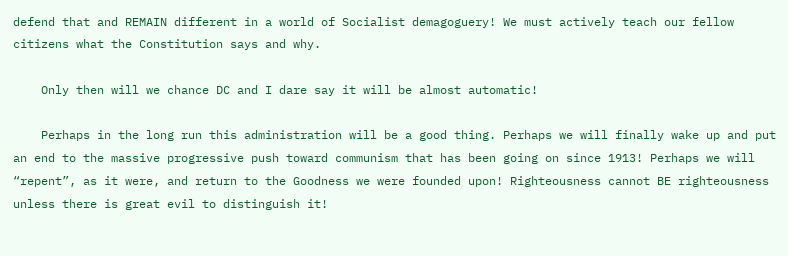defend that and REMAIN different in a world of Socialist demagoguery! We must actively teach our fellow citizens what the Constitution says and why.

    Only then will we chance DC and I dare say it will be almost automatic!

    Perhaps in the long run this administration will be a good thing. Perhaps we will finally wake up and put an end to the massive progressive push toward communism that has been going on since 1913! Perhaps we will “repent”, as it were, and return to the Goodness we were founded upon! Righteousness cannot BE righteousness unless there is great evil to distinguish it!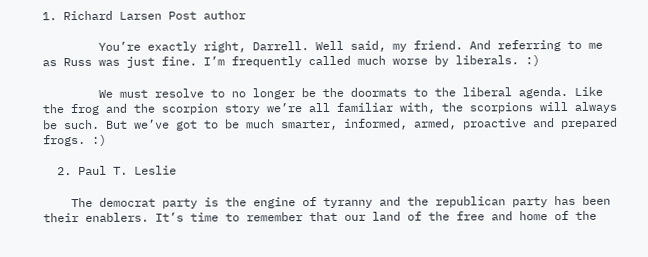1. Richard Larsen Post author

        You’re exactly right, Darrell. Well said, my friend. And referring to me as Russ was just fine. I’m frequently called much worse by liberals. :)

        We must resolve to no longer be the doormats to the liberal agenda. Like the frog and the scorpion story we’re all familiar with, the scorpions will always be such. But we’ve got to be much smarter, informed, armed, proactive and prepared frogs. :)

  2. Paul T. Leslie

    The democrat party is the engine of tyranny and the republican party has been their enablers. It’s time to remember that our land of the free and home of the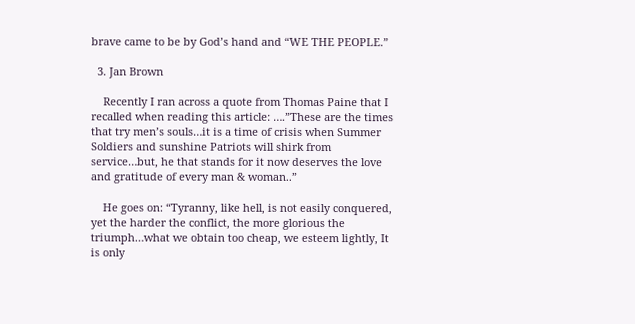brave came to be by God’s hand and “WE THE PEOPLE.”

  3. Jan Brown

    Recently I ran across a quote from Thomas Paine that I recalled when reading this article: ….”These are the times that try men’s souls…it is a time of crisis when Summer Soldiers and sunshine Patriots will shirk from service…but, he that stands for it now deserves the love and gratitude of every man & woman..”

    He goes on: “Tyranny, like hell, is not easily conquered, yet the harder the conflict, the more glorious the triumph…what we obtain too cheap, we esteem lightly, It is only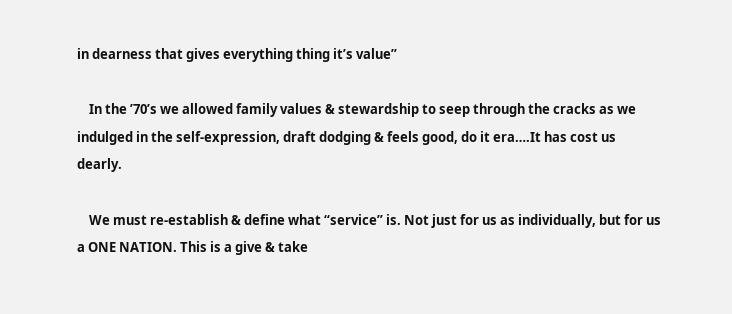in dearness that gives everything thing it’s value”

    In the ’70’s we allowed family values & stewardship to seep through the cracks as we indulged in the self-expression, draft dodging & feels good, do it era….It has cost us dearly.

    We must re-establish & define what “service” is. Not just for us as individually, but for us a ONE NATION. This is a give & take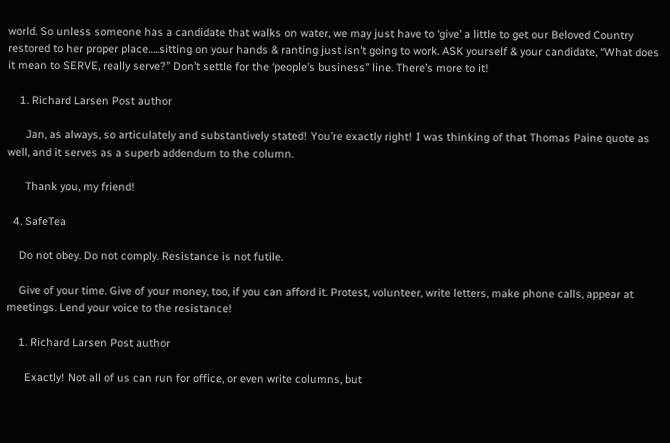world. So unless someone has a candidate that walks on water, we may just have to ‘give’ a little to get our Beloved Country restored to her proper place…..sitting on your hands & ranting just isn’t going to work. ASK yourself & your candidate, “What does it mean to SERVE, really serve?” Don’t settle for the ‘people’s business” line. There’s more to it!

    1. Richard Larsen Post author

      Jan, as always, so articulately and substantively stated! You’re exactly right! I was thinking of that Thomas Paine quote as well, and it serves as a superb addendum to the column.

      Thank you, my friend!

  4. SafeTea

    Do not obey. Do not comply. Resistance is not futile.

    Give of your time. Give of your money, too, if you can afford it. Protest, volunteer, write letters, make phone calls, appear at meetings. Lend your voice to the resistance!

    1. Richard Larsen Post author

      Exactly! Not all of us can run for office, or even write columns, but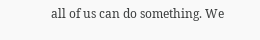all of us can do something. We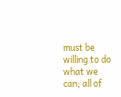must be willing to do what we can; all of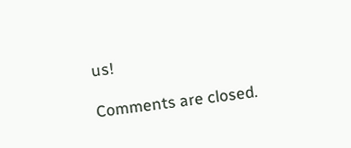us!

Comments are closed.